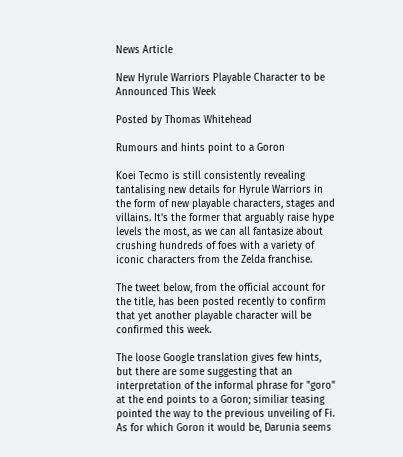News Article

New Hyrule Warriors Playable Character to be Announced This Week

Posted by Thomas Whitehead

Rumours and hints point to a Goron

Koei Tecmo is still consistently revealing tantalising new details for Hyrule Warriors in the form of new playable characters, stages and villains. It's the former that arguably raise hype levels the most, as we can all fantasize about crushing hundreds of foes with a variety of iconic characters from the Zelda franchise.

The tweet below, from the official account for the title, has been posted recently to confirm that yet another playable character will be confirmed this week.

The loose Google translation gives few hints, but there are some suggesting that an interpretation of the informal phrase for "goro" at the end points to a Goron; similiar teasing pointed the way to the previous unveiling of Fi. As for which Goron it would be, Darunia seems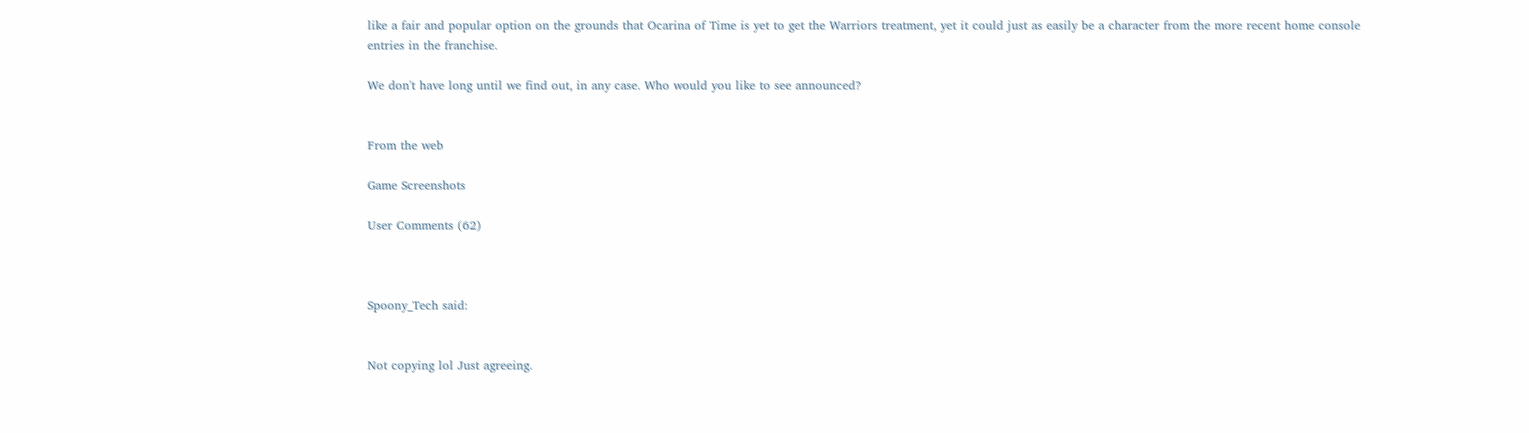like a fair and popular option on the grounds that Ocarina of Time is yet to get the Warriors treatment, yet it could just as easily be a character from the more recent home console entries in the franchise.

We don't have long until we find out, in any case. Who would you like to see announced?


From the web

Game Screenshots

User Comments (62)



Spoony_Tech said:


Not copying lol Just agreeing.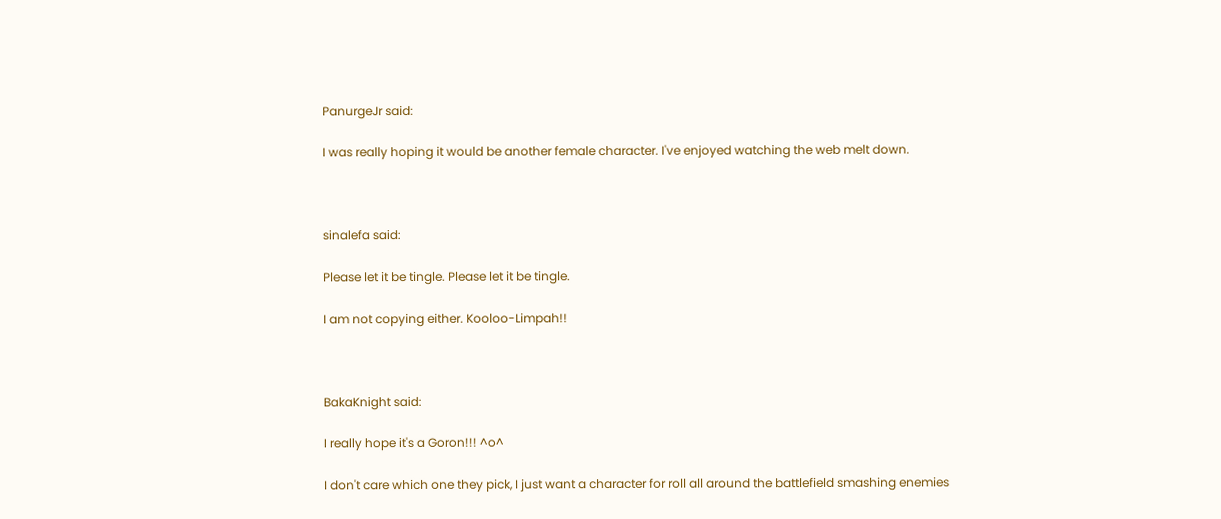PanurgeJr said:

I was really hoping it would be another female character. I've enjoyed watching the web melt down.



sinalefa said:

Please let it be tingle. Please let it be tingle.

I am not copying either. Kooloo-Limpah!!



BakaKnight said:

I really hope it's a Goron!!! ^o^

I don't care which one they pick, I just want a character for roll all around the battlefield smashing enemies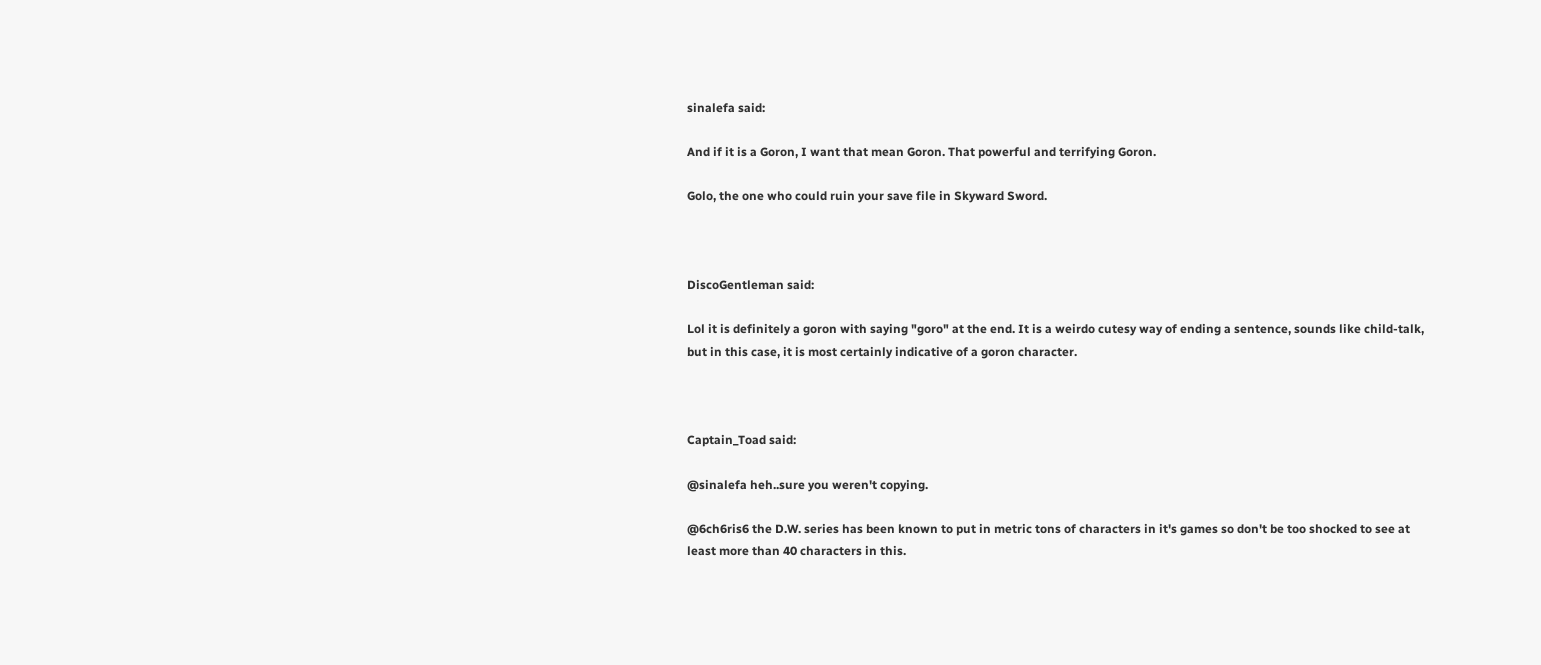sinalefa said:

And if it is a Goron, I want that mean Goron. That powerful and terrifying Goron.

Golo, the one who could ruin your save file in Skyward Sword.



DiscoGentleman said:

Lol it is definitely a goron with saying "goro" at the end. It is a weirdo cutesy way of ending a sentence, sounds like child-talk, but in this case, it is most certainly indicative of a goron character.



Captain_Toad said:

@sinalefa heh..sure you weren't copying.

@6ch6ris6 the D.W. series has been known to put in metric tons of characters in it's games so don't be too shocked to see at least more than 40 characters in this.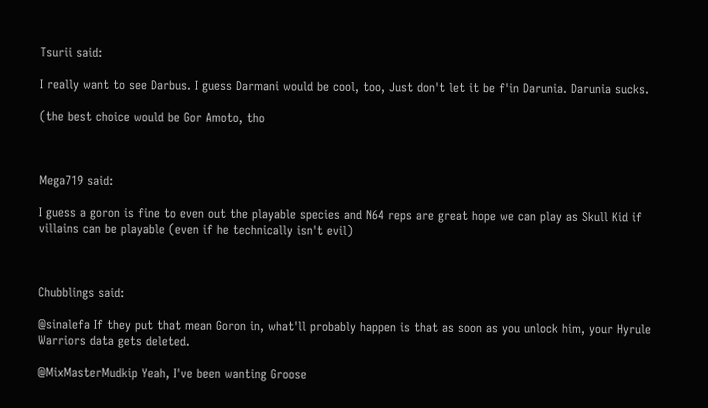Tsurii said:

I really want to see Darbus. I guess Darmani would be cool, too, Just don't let it be f'in Darunia. Darunia sucks.

(the best choice would be Gor Amoto, tho



Mega719 said:

I guess a goron is fine to even out the playable species and N64 reps are great hope we can play as Skull Kid if villains can be playable (even if he technically isn't evil)



Chubblings said:

@sinalefa If they put that mean Goron in, what'll probably happen is that as soon as you unlock him, your Hyrule Warriors data gets deleted.

@MixMasterMudkip Yeah, I've been wanting Groose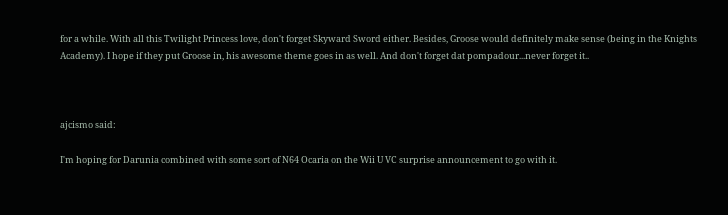for a while. With all this Twilight Princess love, don't forget Skyward Sword either. Besides, Groose would definitely make sense (being in the Knights Academy). I hope if they put Groose in, his awesome theme goes in as well. And don't forget dat pompadour...never forget it..



ajcismo said:

I'm hoping for Darunia combined with some sort of N64 Ocaria on the Wii U VC surprise announcement to go with it.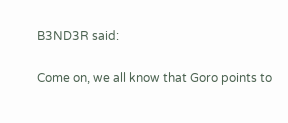B3ND3R said:

Come on, we all know that Goro points to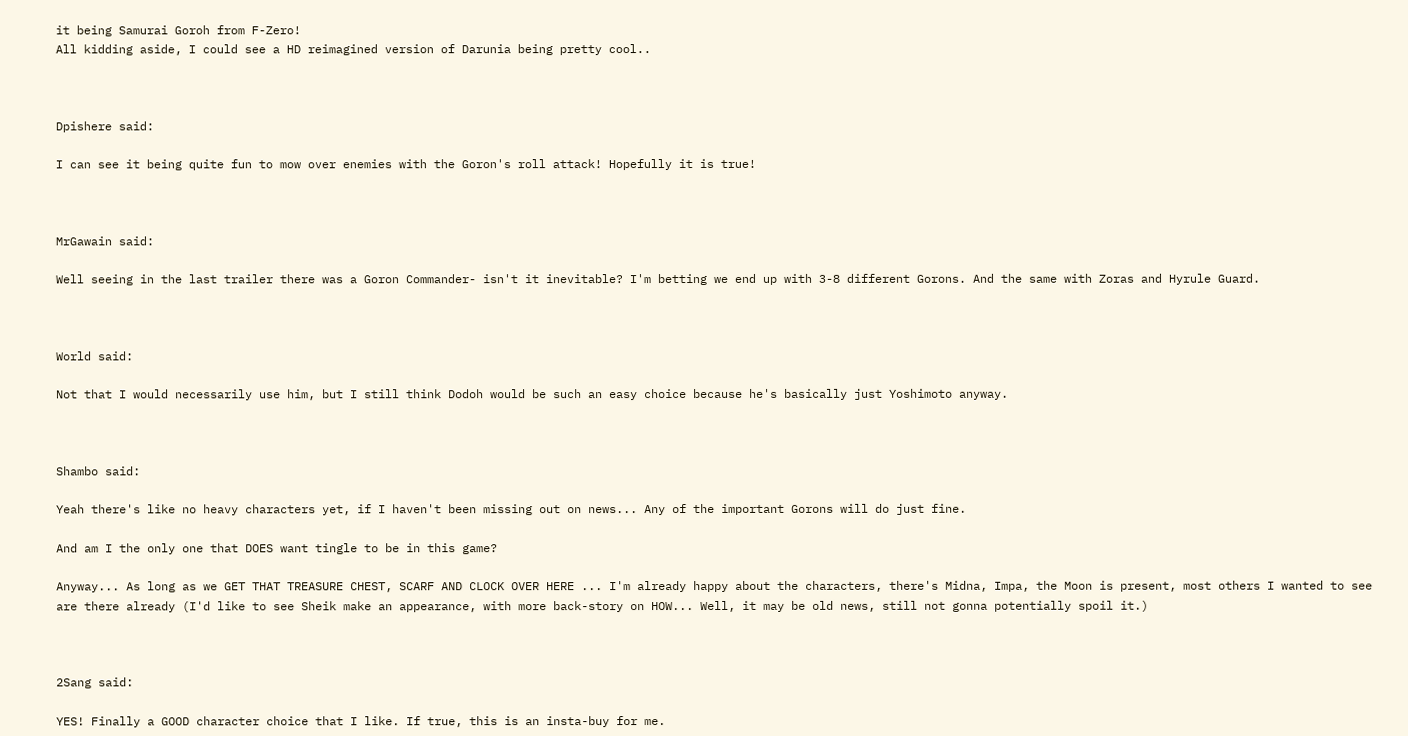it being Samurai Goroh from F-Zero!
All kidding aside, I could see a HD reimagined version of Darunia being pretty cool..



Dpishere said:

I can see it being quite fun to mow over enemies with the Goron's roll attack! Hopefully it is true!



MrGawain said:

Well seeing in the last trailer there was a Goron Commander- isn't it inevitable? I'm betting we end up with 3-8 different Gorons. And the same with Zoras and Hyrule Guard.



World said:

Not that I would necessarily use him, but I still think Dodoh would be such an easy choice because he's basically just Yoshimoto anyway.



Shambo said:

Yeah there's like no heavy characters yet, if I haven't been missing out on news... Any of the important Gorons will do just fine.

And am I the only one that DOES want tingle to be in this game?

Anyway... As long as we GET THAT TREASURE CHEST, SCARF AND CLOCK OVER HERE ... I'm already happy about the characters, there's Midna, Impa, the Moon is present, most others I wanted to see are there already (I'd like to see Sheik make an appearance, with more back-story on HOW... Well, it may be old news, still not gonna potentially spoil it.)



2Sang said:

YES! Finally a GOOD character choice that I like. If true, this is an insta-buy for me.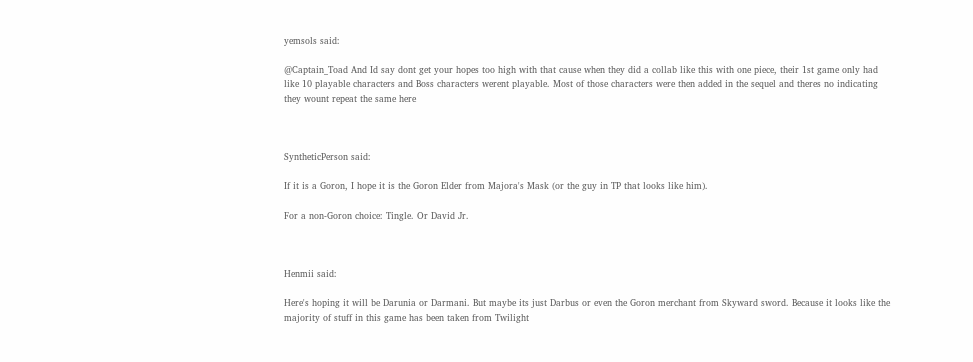yemsols said:

@Captain_Toad And Id say dont get your hopes too high with that cause when they did a collab like this with one piece, their 1st game only had like 10 playable characters and Boss characters werent playable. Most of those characters were then added in the sequel and theres no indicating they wount repeat the same here



SyntheticPerson said:

If it is a Goron, I hope it is the Goron Elder from Majora's Mask (or the guy in TP that looks like him).

For a non-Goron choice: Tingle. Or David Jr.



Henmii said:

Here's hoping it will be Darunia or Darmani. But maybe its just Darbus or even the Goron merchant from Skyward sword. Because it looks like the majority of stuff in this game has been taken from Twilight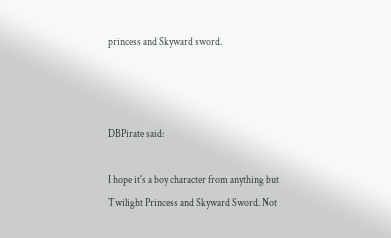princess and Skyward sword.



DBPirate said:

I hope it's a boy character from anything but Twilight Princess and Skyward Sword. Not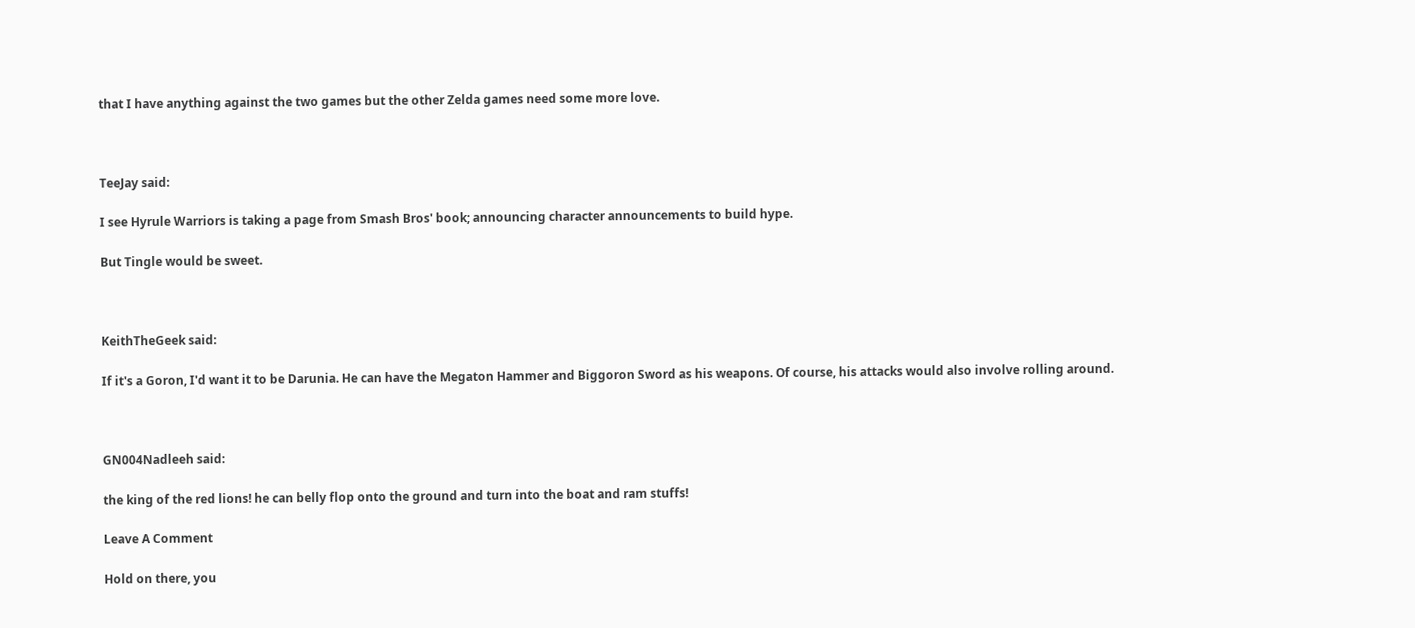that I have anything against the two games but the other Zelda games need some more love.



TeeJay said:

I see Hyrule Warriors is taking a page from Smash Bros' book; announcing character announcements to build hype.

But Tingle would be sweet.



KeithTheGeek said:

If it's a Goron, I'd want it to be Darunia. He can have the Megaton Hammer and Biggoron Sword as his weapons. Of course, his attacks would also involve rolling around.



GN004Nadleeh said:

the king of the red lions! he can belly flop onto the ground and turn into the boat and ram stuffs!

Leave A Comment

Hold on there, you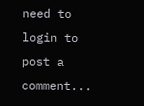need to login to post a comment...